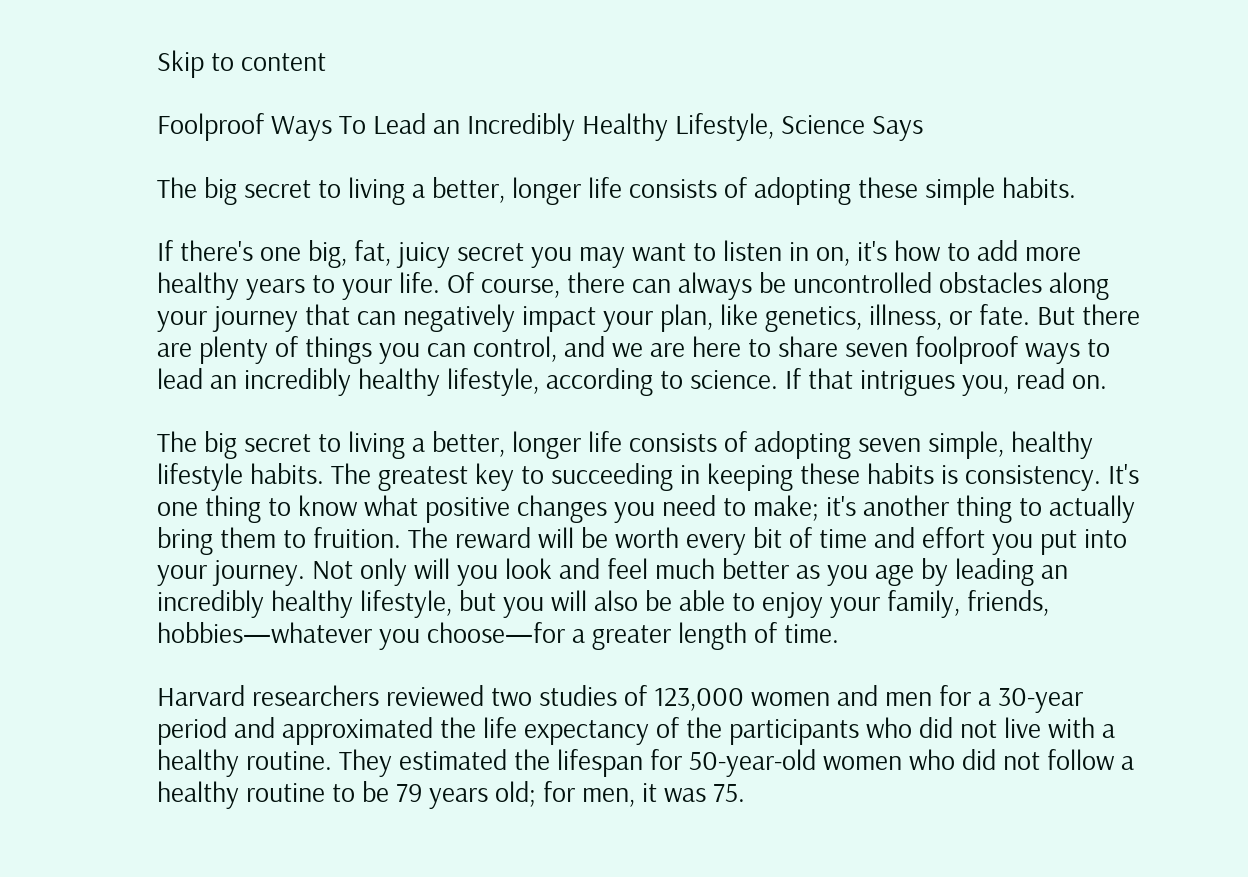Skip to content

Foolproof Ways To Lead an Incredibly Healthy Lifestyle, Science Says

The big secret to living a better, longer life consists of adopting these simple habits.

If there's one big, fat, juicy secret you may want to listen in on, it's how to add more healthy years to your life. Of course, there can always be uncontrolled obstacles along your journey that can negatively impact your plan, like genetics, illness, or fate. But there are plenty of things you can control, and we are here to share seven foolproof ways to lead an incredibly healthy lifestyle, according to science. If that intrigues you, read on.

The big secret to living a better, longer life consists of adopting seven simple, healthy lifestyle habits. The greatest key to succeeding in keeping these habits is consistency. It's one thing to know what positive changes you need to make; it's another thing to actually bring them to fruition. The reward will be worth every bit of time and effort you put into your journey. Not only will you look and feel much better as you age by leading an incredibly healthy lifestyle, but you will also be able to enjoy your family, friends, hobbies—whatever you choose—for a greater length of time.

Harvard researchers reviewed two studies of 123,000 women and men for a 30-year period and approximated the life expectancy of the participants who did not live with a healthy routine. They estimated the lifespan for 50-year-old women who did not follow a healthy routine to be 79 years old; for men, it was 75.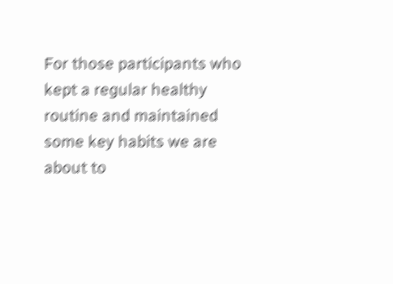For those participants who kept a regular healthy routine and maintained some key habits we are about to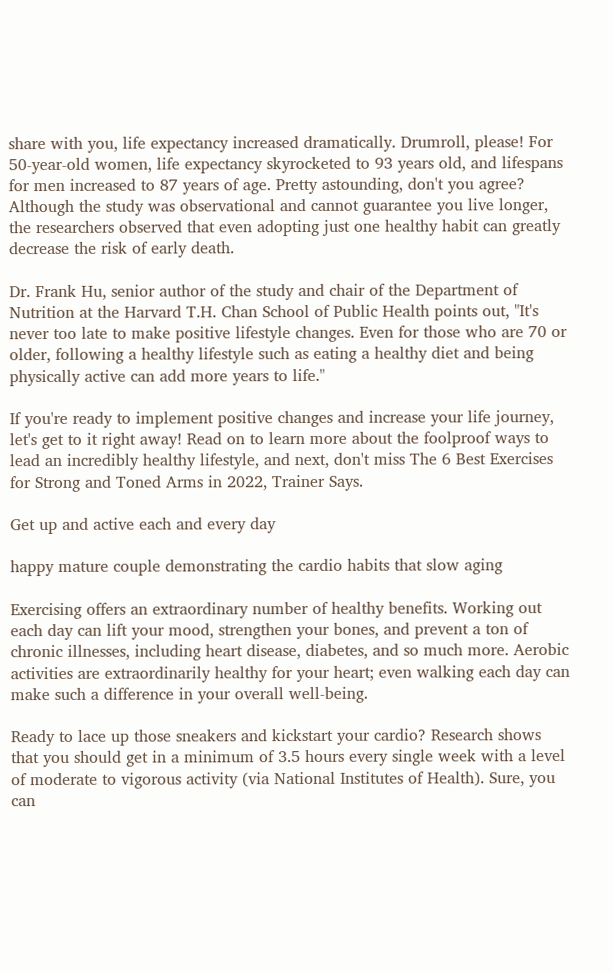share with you, life expectancy increased dramatically. Drumroll, please! For 50-year-old women, life expectancy skyrocketed to 93 years old, and lifespans for men increased to 87 years of age. Pretty astounding, don't you agree? Although the study was observational and cannot guarantee you live longer, the researchers observed that even adopting just one healthy habit can greatly decrease the risk of early death.

Dr. Frank Hu, senior author of the study and chair of the Department of Nutrition at the Harvard T.H. Chan School of Public Health points out, "It's never too late to make positive lifestyle changes. Even for those who are 70 or older, following a healthy lifestyle such as eating a healthy diet and being physically active can add more years to life."

If you're ready to implement positive changes and increase your life journey, let's get to it right away! Read on to learn more about the foolproof ways to lead an incredibly healthy lifestyle, and next, don't miss The 6 Best Exercises for Strong and Toned Arms in 2022, Trainer Says.

Get up and active each and every day

happy mature couple demonstrating the cardio habits that slow aging

Exercising offers an extraordinary number of healthy benefits. Working out each day can lift your mood, strengthen your bones, and prevent a ton of chronic illnesses, including heart disease, diabetes, and so much more. Aerobic activities are extraordinarily healthy for your heart; even walking each day can make such a difference in your overall well-being.

Ready to lace up those sneakers and kickstart your cardio? Research shows that you should get in a minimum of 3.5 hours every single week with a level of moderate to vigorous activity (via National Institutes of Health). Sure, you can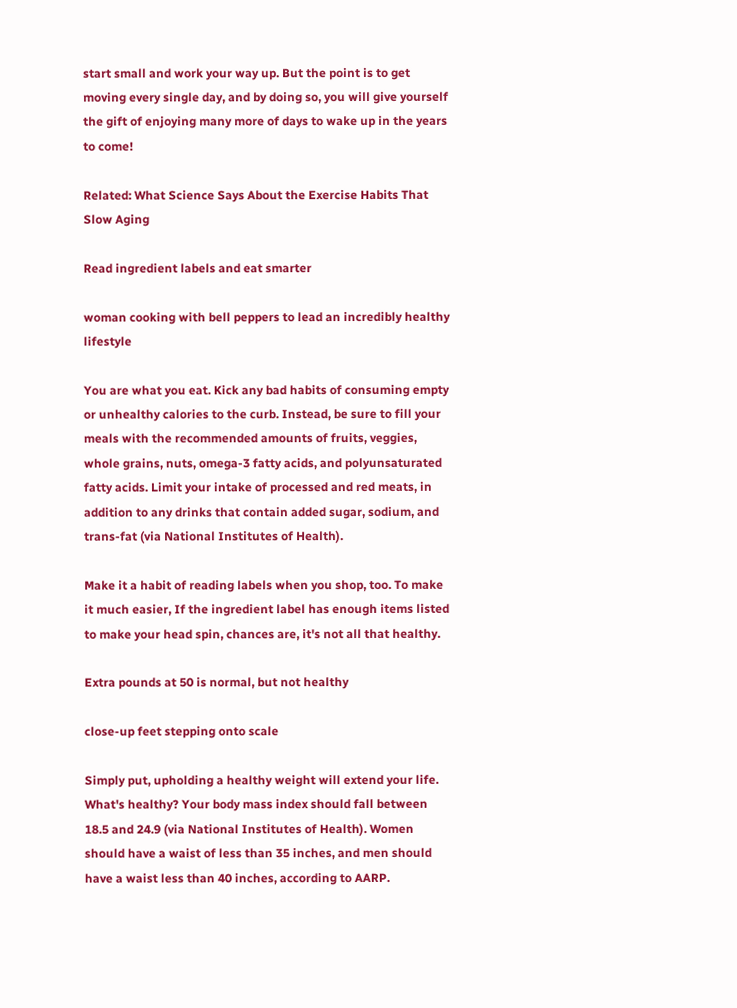start small and work your way up. But the point is to get moving every single day, and by doing so, you will give yourself the gift of enjoying many more of days to wake up in the years to come!

Related: What Science Says About the Exercise Habits That Slow Aging

Read ingredient labels and eat smarter

woman cooking with bell peppers to lead an incredibly healthy lifestyle

You are what you eat. Kick any bad habits of consuming empty or unhealthy calories to the curb. Instead, be sure to fill your meals with the recommended amounts of fruits, veggies, whole grains, nuts, omega-3 fatty acids, and polyunsaturated fatty acids. Limit your intake of processed and red meats, in addition to any drinks that contain added sugar, sodium, and trans-fat (via National Institutes of Health).

Make it a habit of reading labels when you shop, too. To make it much easier, If the ingredient label has enough items listed to make your head spin, chances are, it's not all that healthy.

Extra pounds at 50 is normal, but not healthy

close-up feet stepping onto scale

Simply put, upholding a healthy weight will extend your life. What's healthy? Your body mass index should fall between 18.5 and 24.9 (via National Institutes of Health). Women should have a waist of less than 35 inches, and men should have a waist less than 40 inches, according to AARP.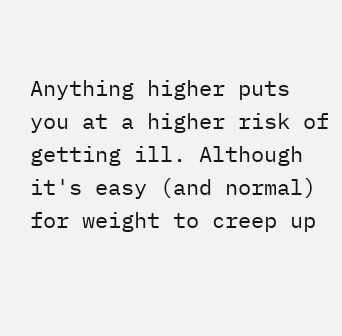Anything higher puts you at a higher risk of getting ill. Although it's easy (and normal) for weight to creep up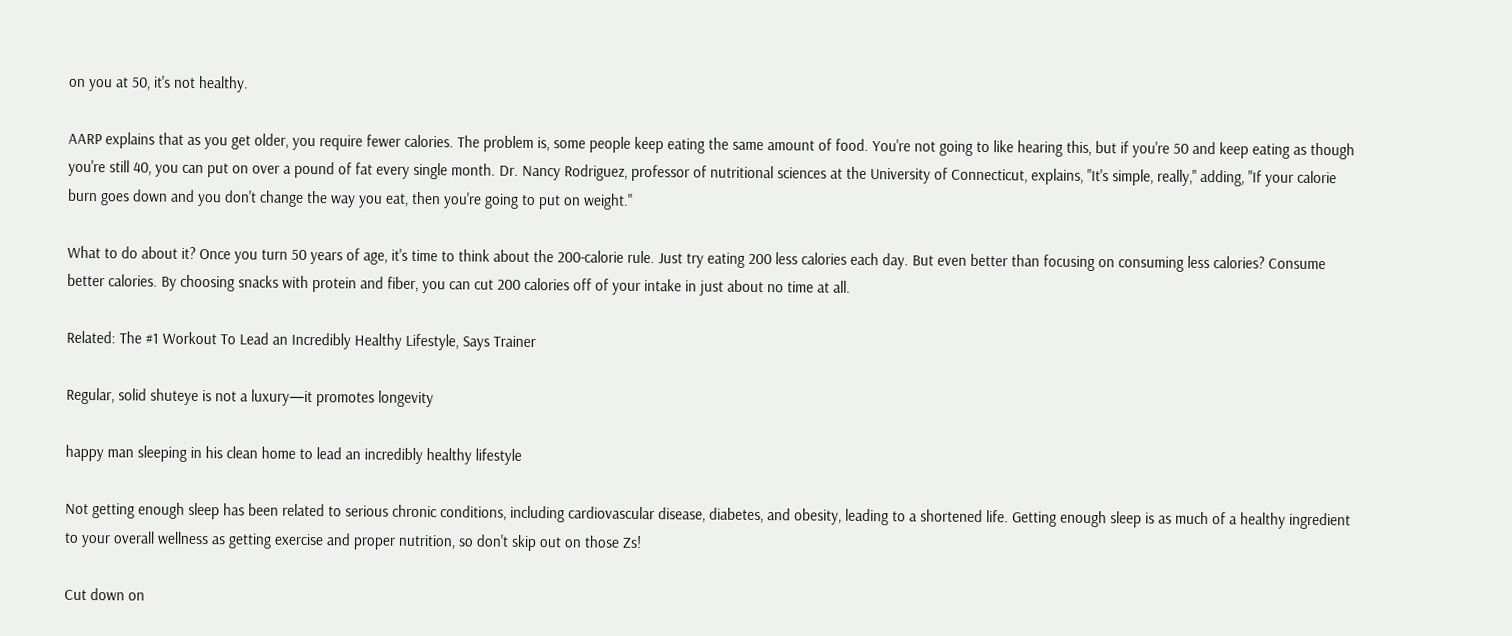on you at 50, it's not healthy.

AARP explains that as you get older, you require fewer calories. The problem is, some people keep eating the same amount of food. You're not going to like hearing this, but if you're 50 and keep eating as though you're still 40, you can put on over a pound of fat every single month. Dr. Nancy Rodriguez, professor of nutritional sciences at the University of Connecticut, explains, "It's simple, really," adding, "If your calorie burn goes down and you don't change the way you eat, then you're going to put on weight."

What to do about it? Once you turn 50 years of age, it's time to think about the 200-calorie rule. Just try eating 200 less calories each day. But even better than focusing on consuming less calories? Consume better calories. By choosing snacks with protein and fiber, you can cut 200 calories off of your intake in just about no time at all.

Related: The #1 Workout To Lead an Incredibly Healthy Lifestyle, Says Trainer

Regular, solid shuteye is not a luxury—it promotes longevity

happy man sleeping in his clean home to lead an incredibly healthy lifestyle

Not getting enough sleep has been related to serious chronic conditions, including cardiovascular disease, diabetes, and obesity, leading to a shortened life. Getting enough sleep is as much of a healthy ingredient to your overall wellness as getting exercise and proper nutrition, so don't skip out on those Zs!

Cut down on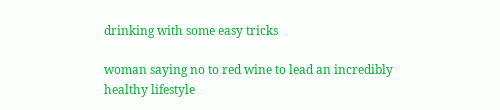drinking with some easy tricks

woman saying no to red wine to lead an incredibly healthy lifestyle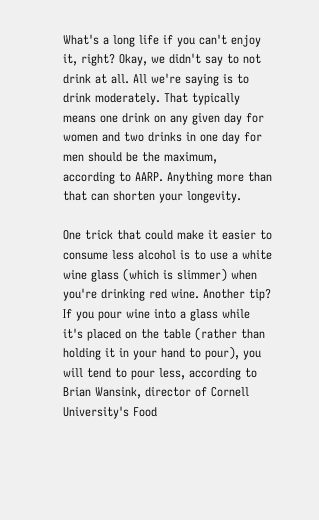What's a long life if you can't enjoy it, right? Okay, we didn't say to not drink at all. All we're saying is to drink moderately. That typically means one drink on any given day for women and two drinks in one day for men should be the maximum, according to AARP. Anything more than that can shorten your longevity.

One trick that could make it easier to consume less alcohol is to use a white wine glass (which is slimmer) when you're drinking red wine. Another tip? If you pour wine into a glass while it's placed on the table (rather than holding it in your hand to pour), you will tend to pour less, according to Brian Wansink, director of Cornell University's Food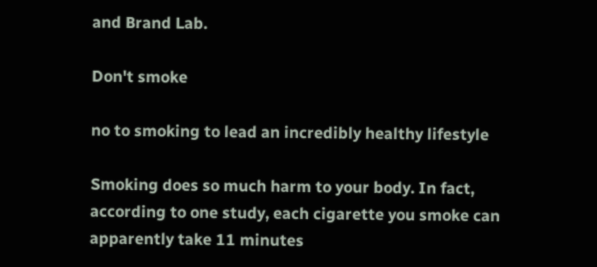and Brand Lab.

Don't smoke

no to smoking to lead an incredibly healthy lifestyle

Smoking does so much harm to your body. In fact, according to one study, each cigarette you smoke can apparently take 11 minutes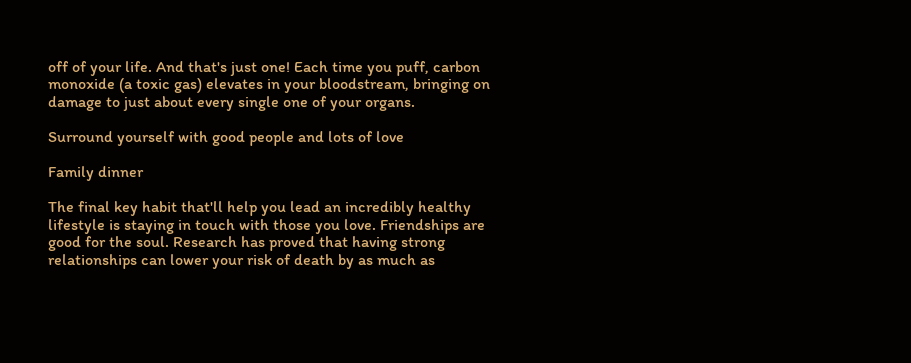off of your life. And that's just one! Each time you puff, carbon monoxide (a toxic gas) elevates in your bloodstream, bringing on damage to just about every single one of your organs.

Surround yourself with good people and lots of love

Family dinner

The final key habit that'll help you lead an incredibly healthy lifestyle is staying in touch with those you love. Friendships are good for the soul. Research has proved that having strong relationships can lower your risk of death by as much as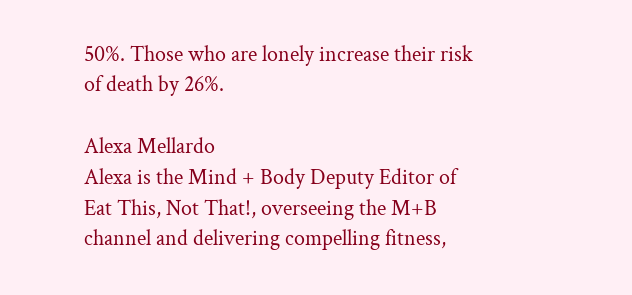50%. Those who are lonely increase their risk of death by 26%.

Alexa Mellardo
Alexa is the Mind + Body Deputy Editor of Eat This, Not That!, overseeing the M+B channel and delivering compelling fitness,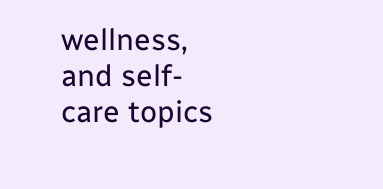wellness, and self-care topics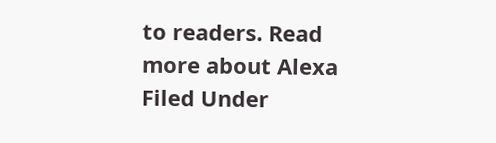to readers. Read more about Alexa
Filed Under